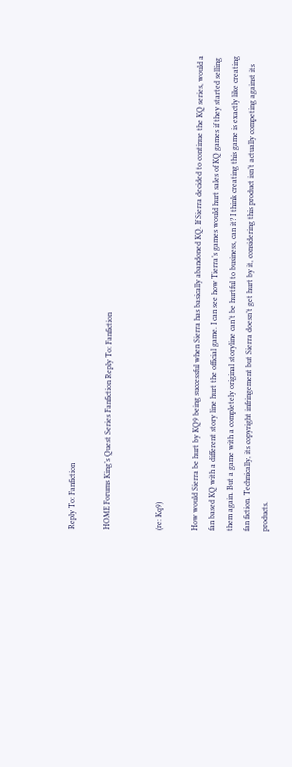Reply To: Fanfiction

HOME Forums King’s Quest Series Fanfiction Reply To: Fanfiction


(re: Kq9)

How would Sierra be hurt by KQ9 being successful when Sierra has basically abandoned KQ. If Sierra decided to continue the KQ series, would a fan based KQ with a different story line hurt the official game. I can see how Tierra’s games would hurt sales of KQ games if they started selling them again. But a game with a completely original storyline can’t be hurtful to business, can it? I think creating this game is exactly like creating fan fiction. Technically, its copyright infringement but Sierra doesn’t get hurt by it, considering this product isn’t actually competing against its products.